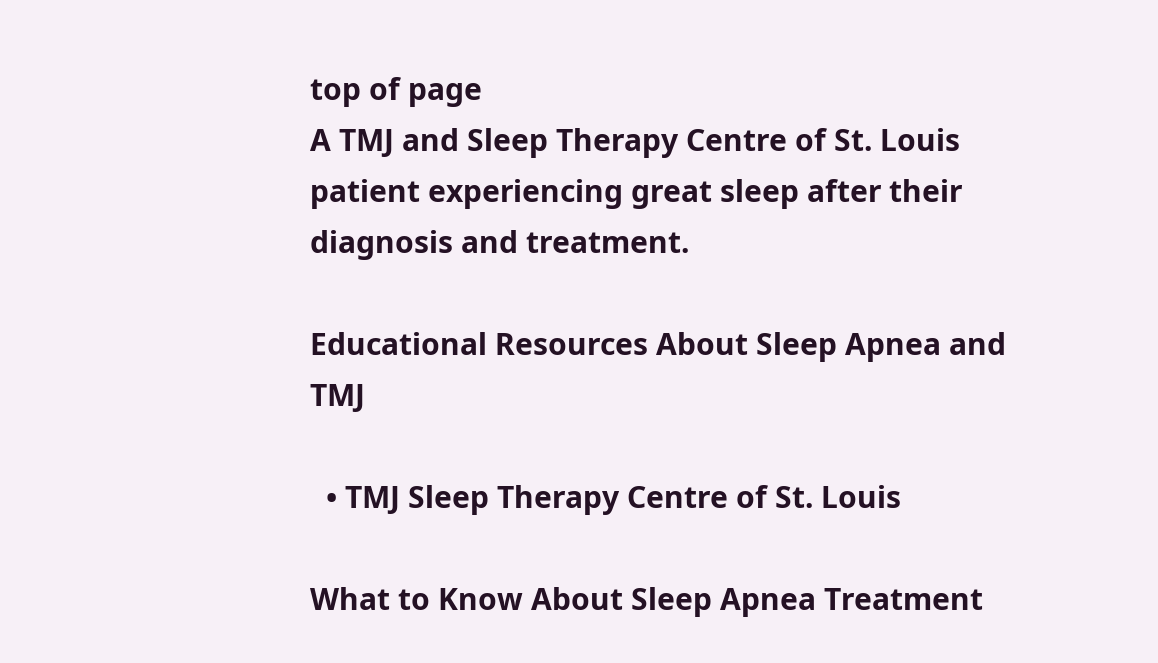top of page
A TMJ and Sleep Therapy Centre of St. Louis patient experiencing great sleep after their diagnosis and treatment.

Educational Resources About Sleep Apnea and TMJ

  • TMJ Sleep Therapy Centre of St. Louis

What to Know About Sleep Apnea Treatment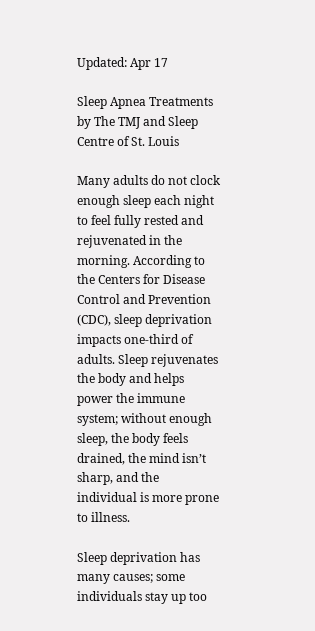Updated: Apr 17

Sleep Apnea Treatments by The TMJ and Sleep Centre of St. Louis

Many adults do not clock enough sleep each night to feel fully rested and rejuvenated in the morning. According to the Centers for Disease Control and Prevention (CDC), sleep deprivation impacts one-third of adults. Sleep rejuvenates the body and helps power the immune system; without enough sleep, the body feels drained, the mind isn’t sharp, and the individual is more prone to illness.

Sleep deprivation has many causes; some individuals stay up too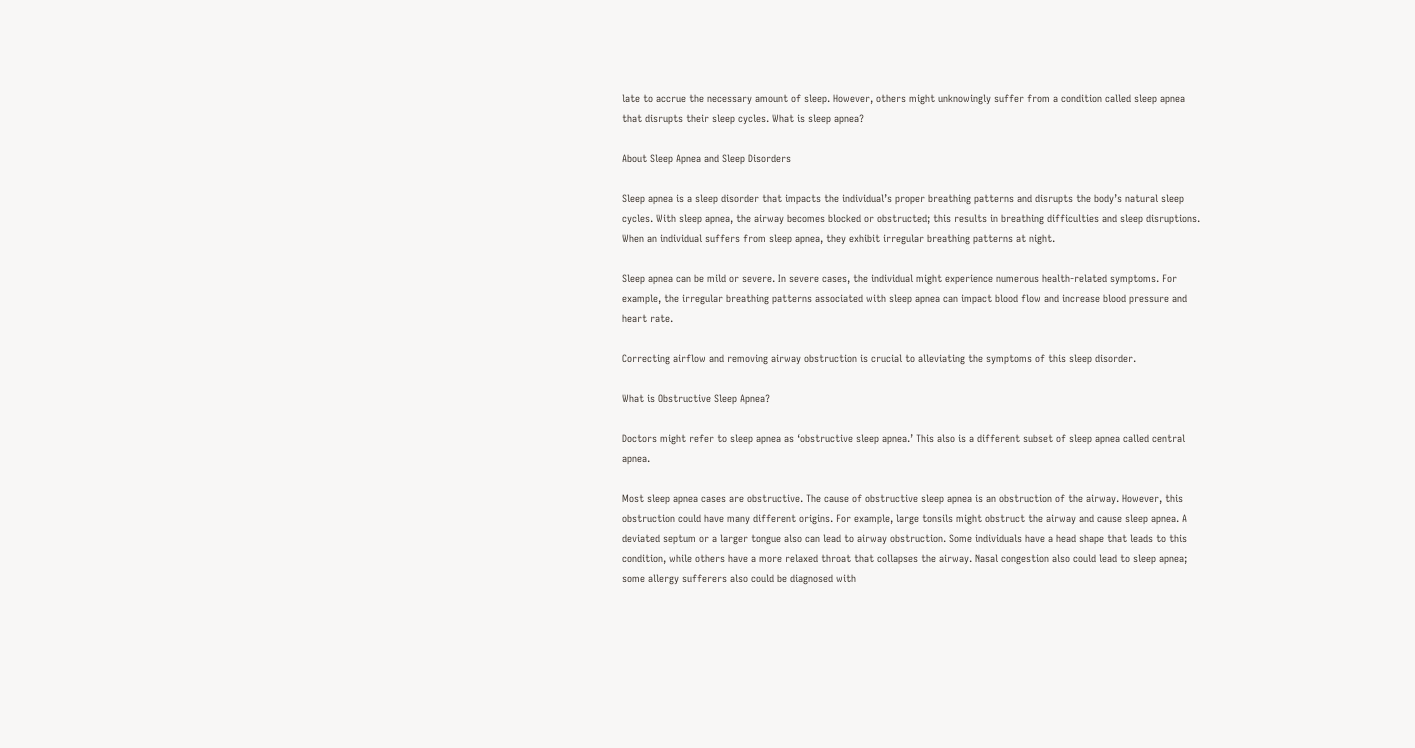late to accrue the necessary amount of sleep. However, others might unknowingly suffer from a condition called sleep apnea that disrupts their sleep cycles. What is sleep apnea?

About Sleep Apnea and Sleep Disorders

Sleep apnea is a sleep disorder that impacts the individual’s proper breathing patterns and disrupts the body’s natural sleep cycles. With sleep apnea, the airway becomes blocked or obstructed; this results in breathing difficulties and sleep disruptions. When an individual suffers from sleep apnea, they exhibit irregular breathing patterns at night.

Sleep apnea can be mild or severe. In severe cases, the individual might experience numerous health-related symptoms. For example, the irregular breathing patterns associated with sleep apnea can impact blood flow and increase blood pressure and heart rate.

Correcting airflow and removing airway obstruction is crucial to alleviating the symptoms of this sleep disorder.

What is Obstructive Sleep Apnea?

Doctors might refer to sleep apnea as ‘obstructive sleep apnea.’ This also is a different subset of sleep apnea called central apnea.

Most sleep apnea cases are obstructive. The cause of obstructive sleep apnea is an obstruction of the airway. However, this obstruction could have many different origins. For example, large tonsils might obstruct the airway and cause sleep apnea. A deviated septum or a larger tongue also can lead to airway obstruction. Some individuals have a head shape that leads to this condition, while others have a more relaxed throat that collapses the airway. Nasal congestion also could lead to sleep apnea; some allergy sufferers also could be diagnosed with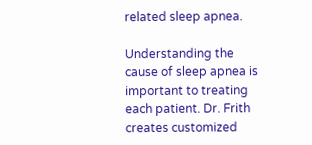related sleep apnea.

Understanding the cause of sleep apnea is important to treating each patient. Dr. Frith creates customized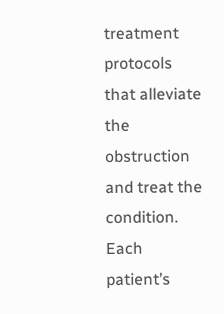treatment protocols that alleviate the obstruction and treat the condition. Each patient’s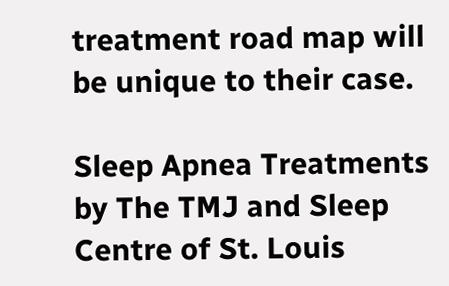treatment road map will be unique to their case.

Sleep Apnea Treatments by The TMJ and Sleep Centre of St. Louis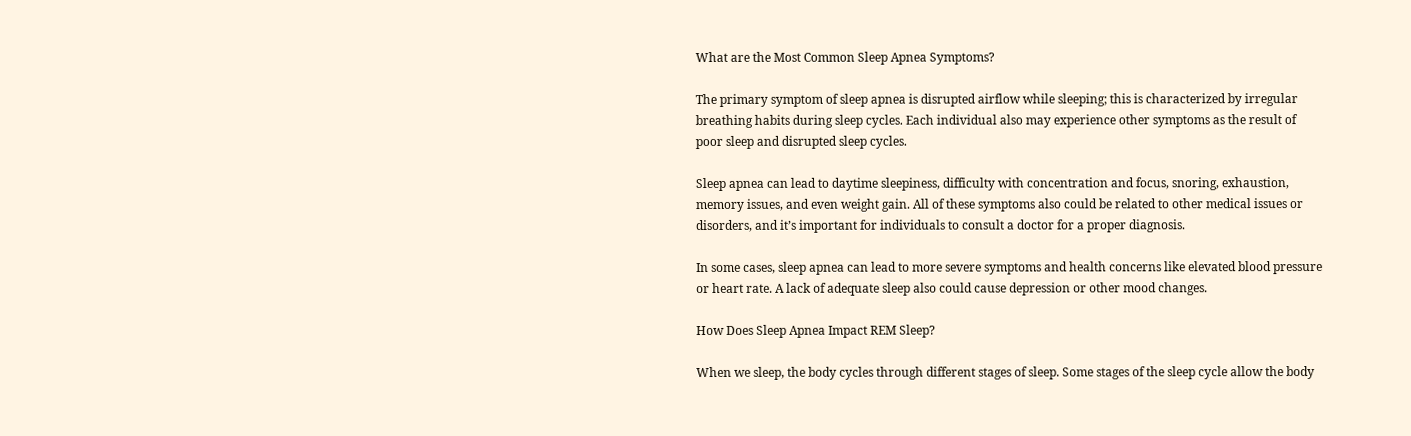What are the Most Common Sleep Apnea Symptoms?

The primary symptom of sleep apnea is disrupted airflow while sleeping; this is characterized by irregular breathing habits during sleep cycles. Each individual also may experience other symptoms as the result of poor sleep and disrupted sleep cycles.

Sleep apnea can lead to daytime sleepiness, difficulty with concentration and focus, snoring, exhaustion, memory issues, and even weight gain. All of these symptoms also could be related to other medical issues or disorders, and it’s important for individuals to consult a doctor for a proper diagnosis.

In some cases, sleep apnea can lead to more severe symptoms and health concerns like elevated blood pressure or heart rate. A lack of adequate sleep also could cause depression or other mood changes.

How Does Sleep Apnea Impact REM Sleep?

When we sleep, the body cycles through different stages of sleep. Some stages of the sleep cycle allow the body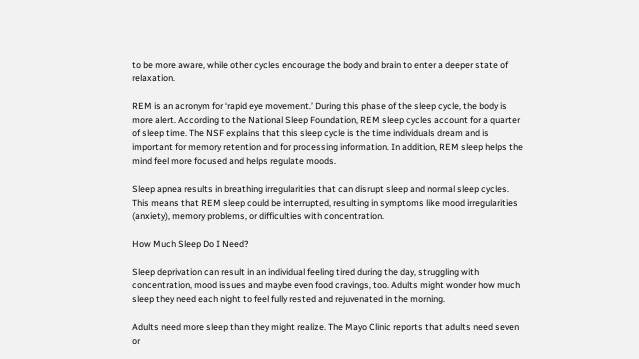to be more aware, while other cycles encourage the body and brain to enter a deeper state of relaxation.

REM is an acronym for ‘rapid eye movement.’ During this phase of the sleep cycle, the body is more alert. According to the National Sleep Foundation, REM sleep cycles account for a quarter of sleep time. The NSF explains that this sleep cycle is the time individuals dream and is important for memory retention and for processing information. In addition, REM sleep helps the mind feel more focused and helps regulate moods.

Sleep apnea results in breathing irregularities that can disrupt sleep and normal sleep cycles. This means that REM sleep could be interrupted, resulting in symptoms like mood irregularities (anxiety), memory problems, or difficulties with concentration.

How Much Sleep Do I Need?

Sleep deprivation can result in an individual feeling tired during the day, struggling with concentration, mood issues and maybe even food cravings, too. Adults might wonder how much sleep they need each night to feel fully rested and rejuvenated in the morning.

Adults need more sleep than they might realize. The Mayo Clinic reports that adults need seven or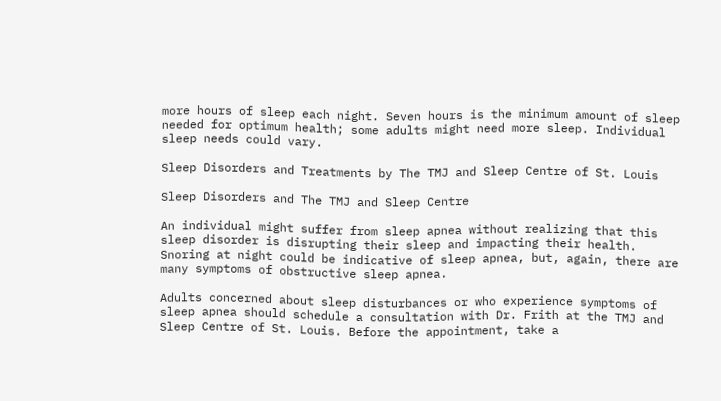more hours of sleep each night. Seven hours is the minimum amount of sleep needed for optimum health; some adults might need more sleep. Individual sleep needs could vary.

Sleep Disorders and Treatments by The TMJ and Sleep Centre of St. Louis

Sleep Disorders and The TMJ and Sleep Centre

An individual might suffer from sleep apnea without realizing that this sleep disorder is disrupting their sleep and impacting their health. Snoring at night could be indicative of sleep apnea, but, again, there are many symptoms of obstructive sleep apnea.

Adults concerned about sleep disturbances or who experience symptoms of sleep apnea should schedule a consultation with Dr. Frith at the TMJ and Sleep Centre of St. Louis. Before the appointment, take a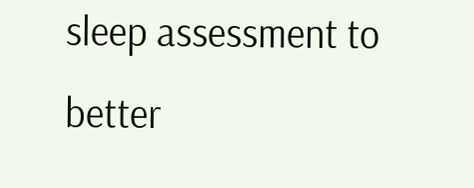sleep assessment to better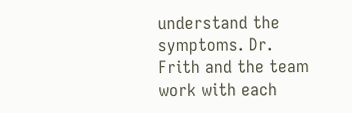understand the symptoms. Dr. Frith and the team work with each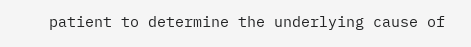patient to determine the underlying cause of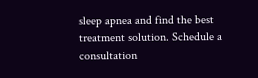sleep apnea and find the best treatment solution. Schedule a consultation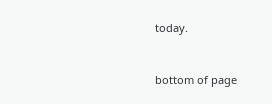today.


bottom of page